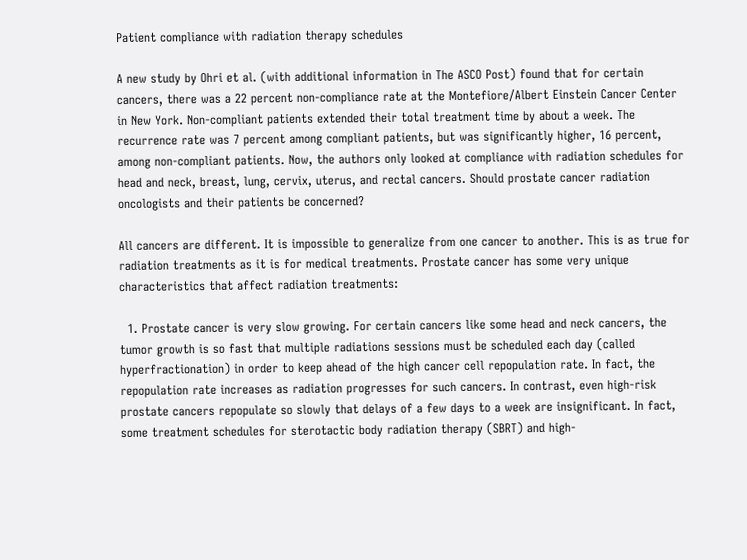Patient compliance with radiation therapy schedules

A new study by Ohri et al. (with additional information in The ASCO Post) found that for certain cancers, there was a 22 percent non-compliance rate at the Montefiore/Albert Einstein Cancer Center in New York. Non-compliant patients extended their total treatment time by about a week. The recurrence rate was 7 percent among compliant patients, but was significantly higher, 16 percent, among non-compliant patients. Now, the authors only looked at compliance with radiation schedules for head and neck, breast, lung, cervix, uterus, and rectal cancers. Should prostate cancer radiation oncologists and their patients be concerned?

All cancers are different. It is impossible to generalize from one cancer to another. This is as true for radiation treatments as it is for medical treatments. Prostate cancer has some very unique characteristics that affect radiation treatments:

  1. Prostate cancer is very slow growing. For certain cancers like some head and neck cancers, the tumor growth is so fast that multiple radiations sessions must be scheduled each day (called hyperfractionation) in order to keep ahead of the high cancer cell repopulation rate. In fact, the repopulation rate increases as radiation progresses for such cancers. In contrast, even high-risk prostate cancers repopulate so slowly that delays of a few days to a week are insignificant. In fact, some treatment schedules for sterotactic body radiation therapy (SBRT) and high-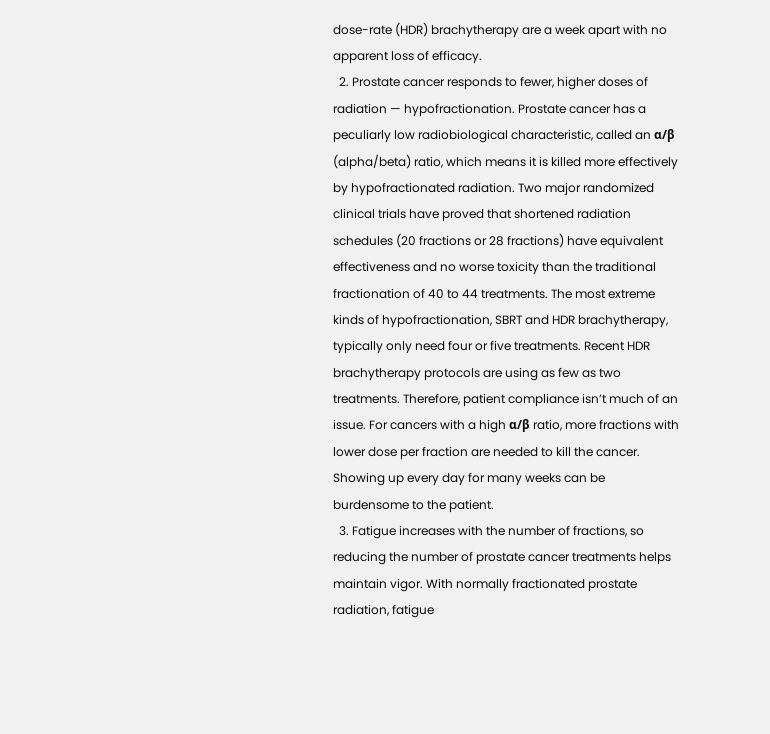dose-rate (HDR) brachytherapy are a week apart with no apparent loss of efficacy.
  2. Prostate cancer responds to fewer, higher doses of radiation — hypofractionation. Prostate cancer has a peculiarly low radiobiological characteristic, called an α/β (alpha/beta) ratio, which means it is killed more effectively by hypofractionated radiation. Two major randomized clinical trials have proved that shortened radiation schedules (20 fractions or 28 fractions) have equivalent effectiveness and no worse toxicity than the traditional fractionation of 40 to 44 treatments. The most extreme kinds of hypofractionation, SBRT and HDR brachytherapy, typically only need four or five treatments. Recent HDR brachytherapy protocols are using as few as two treatments. Therefore, patient compliance isn’t much of an issue. For cancers with a high α/β ratio, more fractions with lower dose per fraction are needed to kill the cancer. Showing up every day for many weeks can be burdensome to the patient.
  3. Fatigue increases with the number of fractions, so reducing the number of prostate cancer treatments helps maintain vigor. With normally fractionated prostate radiation, fatigue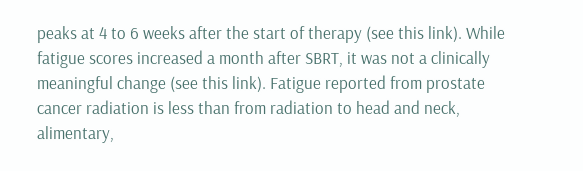peaks at 4 to 6 weeks after the start of therapy (see this link). While fatigue scores increased a month after SBRT, it was not a clinically meaningful change (see this link). Fatigue reported from prostate cancer radiation is less than from radiation to head and neck, alimentary,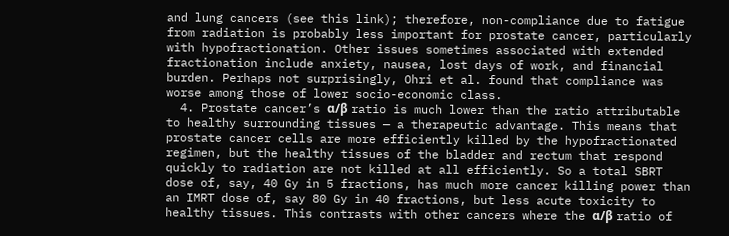and lung cancers (see this link); therefore, non-compliance due to fatigue from radiation is probably less important for prostate cancer, particularly with hypofractionation. Other issues sometimes associated with extended fractionation include anxiety, nausea, lost days of work, and financial burden. Perhaps not surprisingly, Ohri et al. found that compliance was worse among those of lower socio-economic class.
  4. Prostate cancer’s α/β ratio is much lower than the ratio attributable to healthy surrounding tissues — a therapeutic advantage. This means that prostate cancer cells are more efficiently killed by the hypofractionated regimen, but the healthy tissues of the bladder and rectum that respond quickly to radiation are not killed at all efficiently. So a total SBRT dose of, say, 40 Gy in 5 fractions, has much more cancer killing power than an IMRT dose of, say 80 Gy in 40 fractions, but less acute toxicity to healthy tissues. This contrasts with other cancers where the α/β ratio of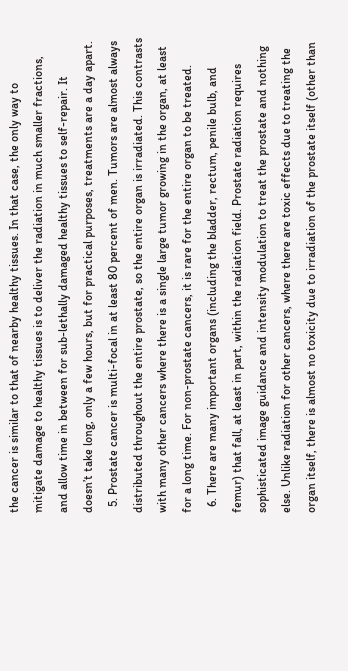the cancer is similar to that of nearby healthy tissues. In that case, the only way to mitigate damage to healthy tissues is to deliver the radiation in much smaller fractions, and allow time in between for sub-lethally damaged healthy tissues to self-repair. It doesn’t take long, only a few hours, but for practical purposes, treatments are a day apart.
  5. Prostate cancer is multi-focal in at least 80 percent of men. Tumors are almost always distributed throughout the entire prostate, so the entire organ is irradiated. This contrasts with many other cancers where there is a single large tumor growing in the organ, at least for a long time. For non-prostate cancers, it is rare for the entire organ to be treated.
  6. There are many important organs (including the bladder, rectum, penile bulb, and femur) that fall, at least in part, within the radiation field. Prostate radiation requires sophisticated image guidance and intensity modulation to treat the prostate and nothing else. Unlike radiation for other cancers, where there are toxic effects due to treating the organ itself, there is almost no toxicity due to irradiation of the prostate itself (other than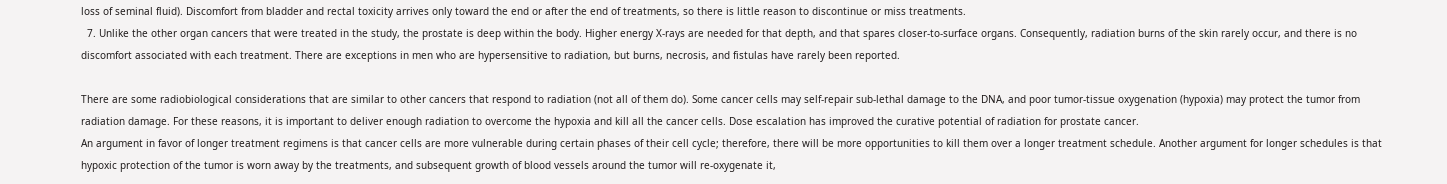loss of seminal fluid). Discomfort from bladder and rectal toxicity arrives only toward the end or after the end of treatments, so there is little reason to discontinue or miss treatments.
  7. Unlike the other organ cancers that were treated in the study, the prostate is deep within the body. Higher energy X-rays are needed for that depth, and that spares closer-to-surface organs. Consequently, radiation burns of the skin rarely occur, and there is no discomfort associated with each treatment. There are exceptions in men who are hypersensitive to radiation, but burns, necrosis, and fistulas have rarely been reported.

There are some radiobiological considerations that are similar to other cancers that respond to radiation (not all of them do). Some cancer cells may self-repair sub-lethal damage to the DNA, and poor tumor-tissue oxygenation (hypoxia) may protect the tumor from radiation damage. For these reasons, it is important to deliver enough radiation to overcome the hypoxia and kill all the cancer cells. Dose escalation has improved the curative potential of radiation for prostate cancer.
An argument in favor of longer treatment regimens is that cancer cells are more vulnerable during certain phases of their cell cycle; therefore, there will be more opportunities to kill them over a longer treatment schedule. Another argument for longer schedules is that hypoxic protection of the tumor is worn away by the treatments, and subsequent growth of blood vessels around the tumor will re-oxygenate it,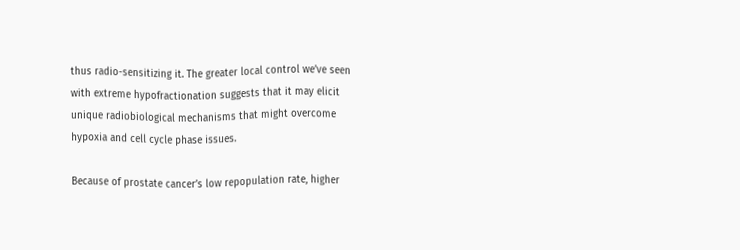thus radio-sensitizing it. The greater local control we’ve seen with extreme hypofractionation suggests that it may elicit unique radiobiological mechanisms that might overcome hypoxia and cell cycle phase issues.

Because of prostate cancer’s low repopulation rate, higher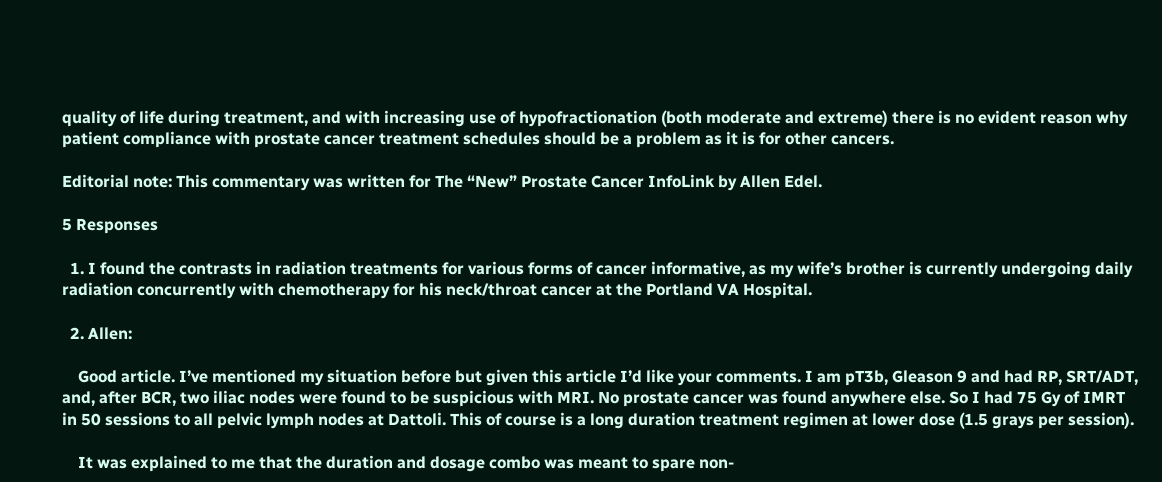quality of life during treatment, and with increasing use of hypofractionation (both moderate and extreme) there is no evident reason why patient compliance with prostate cancer treatment schedules should be a problem as it is for other cancers.

Editorial note: This commentary was written for The “New” Prostate Cancer InfoLink by Allen Edel.

5 Responses

  1. I found the contrasts in radiation treatments for various forms of cancer informative, as my wife’s brother is currently undergoing daily radiation concurrently with chemotherapy for his neck/throat cancer at the Portland VA Hospital.

  2. Allen:

    Good article. I’ve mentioned my situation before but given this article I’d like your comments. I am pT3b, Gleason 9 and had RP, SRT/ADT, and, after BCR, two iliac nodes were found to be suspicious with MRI. No prostate cancer was found anywhere else. So I had 75 Gy of IMRT in 50 sessions to all pelvic lymph nodes at Dattoli. This of course is a long duration treatment regimen at lower dose (1.5 grays per session).

    It was explained to me that the duration and dosage combo was meant to spare non-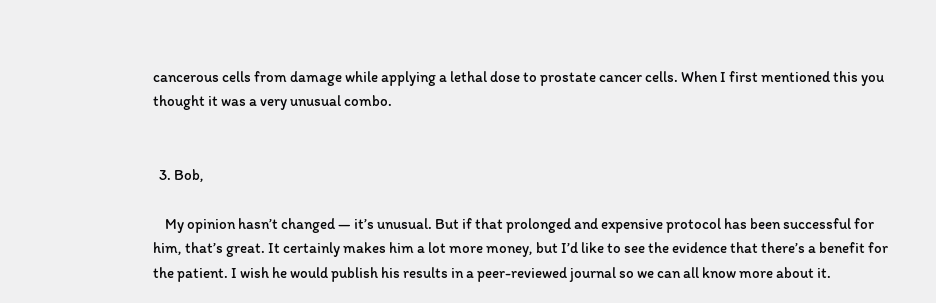cancerous cells from damage while applying a lethal dose to prostate cancer cells. When I first mentioned this you thought it was a very unusual combo.


  3. Bob,

    My opinion hasn’t changed — it’s unusual. But if that prolonged and expensive protocol has been successful for him, that’s great. It certainly makes him a lot more money, but I’d like to see the evidence that there’s a benefit for the patient. I wish he would publish his results in a peer-reviewed journal so we can all know more about it.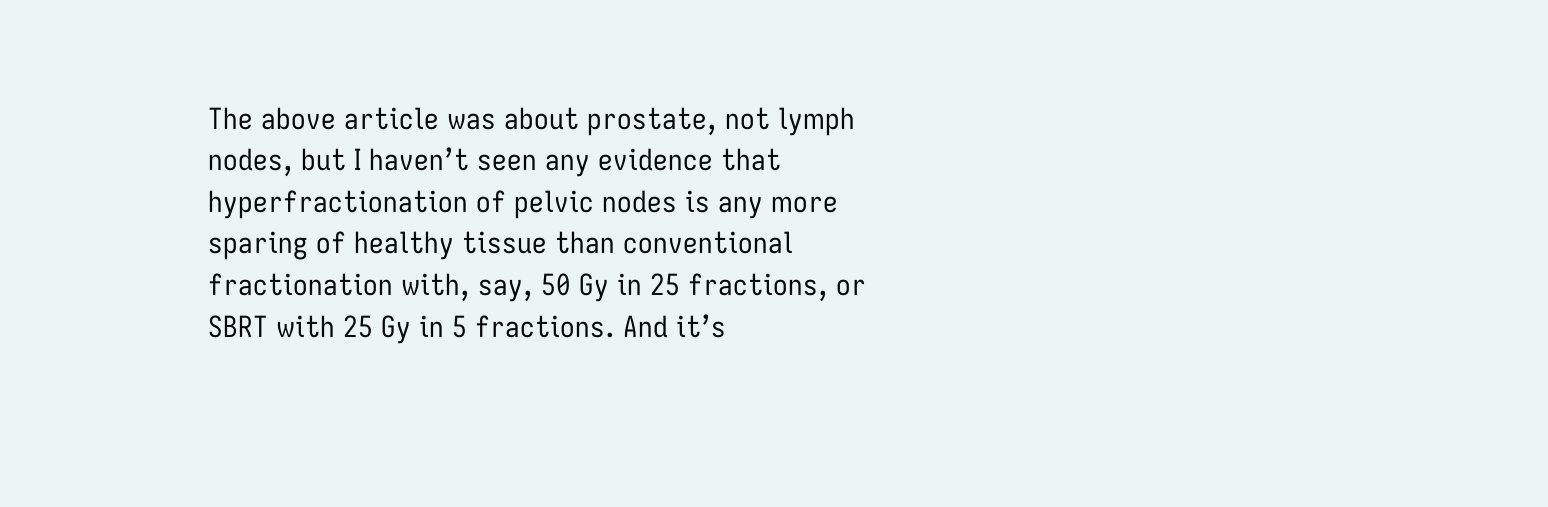The above article was about prostate, not lymph nodes, but I haven’t seen any evidence that hyperfractionation of pelvic nodes is any more sparing of healthy tissue than conventional fractionation with, say, 50 Gy in 25 fractions, or SBRT with 25 Gy in 5 fractions. And it’s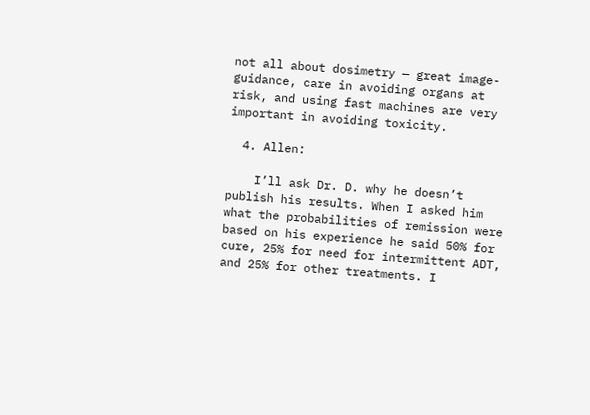not all about dosimetry — great image-guidance, care in avoiding organs at risk, and using fast machines are very important in avoiding toxicity.

  4. Allen:

    I’ll ask Dr. D. why he doesn’t publish his results. When I asked him what the probabilities of remission were based on his experience he said 50% for cure, 25% for need for intermittent ADT, and 25% for other treatments. I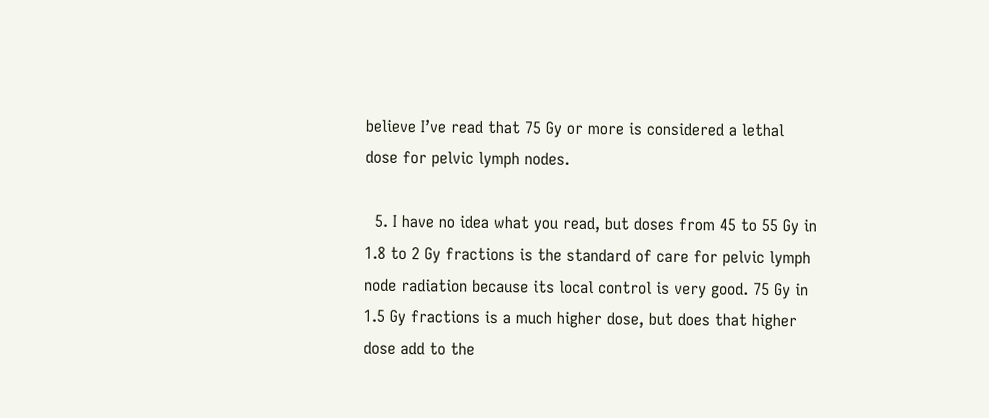believe I’ve read that 75 Gy or more is considered a lethal dose for pelvic lymph nodes.

  5. I have no idea what you read, but doses from 45 to 55 Gy in 1.8 to 2 Gy fractions is the standard of care for pelvic lymph node radiation because its local control is very good. 75 Gy in 1.5 Gy fractions is a much higher dose, but does that higher dose add to the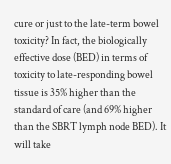cure or just to the late-term bowel toxicity? In fact, the biologically effective dose (BED) in terms of toxicity to late-responding bowel tissue is 35% higher than the standard of care (and 69% higher than the SBRT lymph node BED). It will take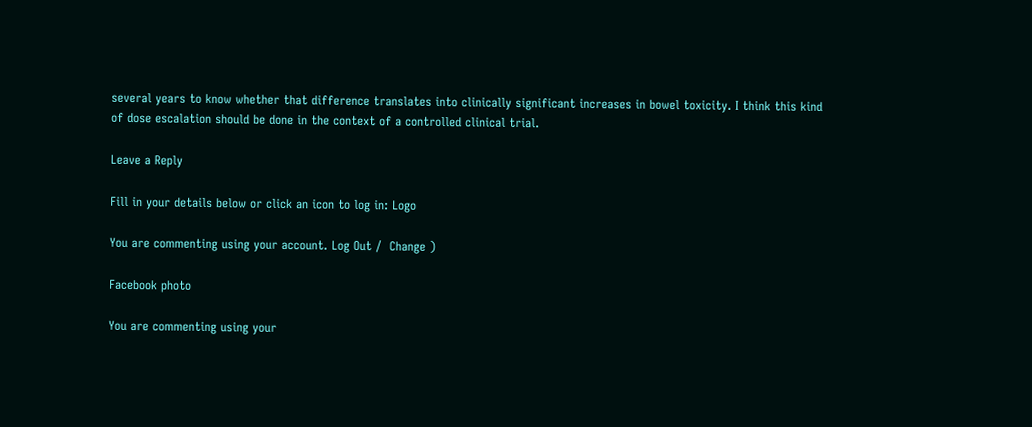several years to know whether that difference translates into clinically significant increases in bowel toxicity. I think this kind of dose escalation should be done in the context of a controlled clinical trial.

Leave a Reply

Fill in your details below or click an icon to log in: Logo

You are commenting using your account. Log Out /  Change )

Facebook photo

You are commenting using your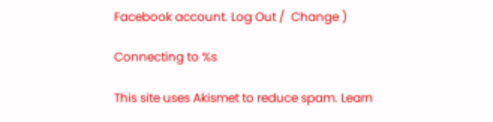Facebook account. Log Out /  Change )

Connecting to %s

This site uses Akismet to reduce spam. Learn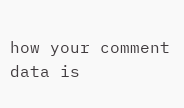how your comment data is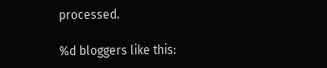processed.

%d bloggers like this: